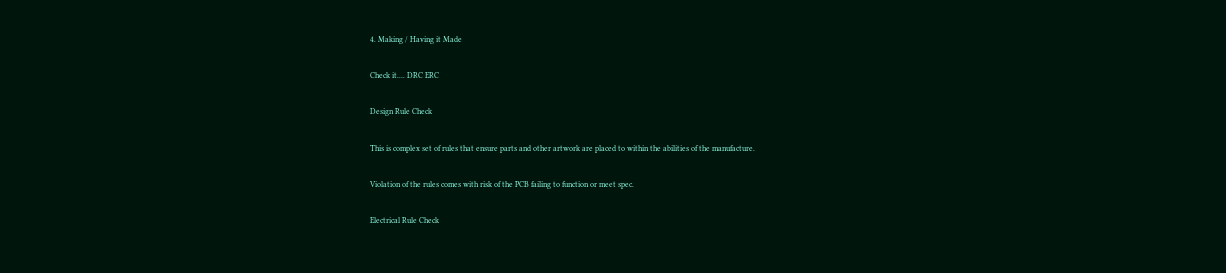4. Making / Having it Made

Check it.... DRC ERC

Design Rule Check

This is complex set of rules that ensure parts and other artwork are placed to within the abilities of the manufacture.

Violation of the rules comes with risk of the PCB failing to function or meet spec.

Electrical Rule Check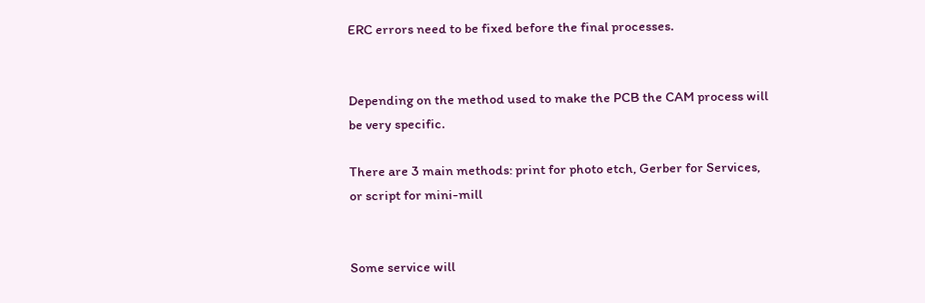ERC errors need to be fixed before the final processes.


Depending on the method used to make the PCB the CAM process will be very specific.

There are 3 main methods: print for photo etch, Gerber for Services, or script for mini-mill


Some service will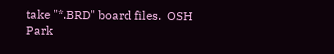take "*.BRD" board files.  OSH Park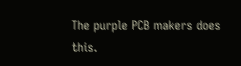The purple PCB makers does this.